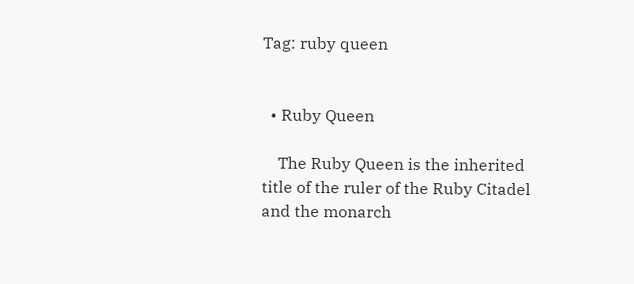Tag: ruby queen


  • Ruby Queen

    The Ruby Queen is the inherited title of the ruler of the Ruby Citadel and the monarch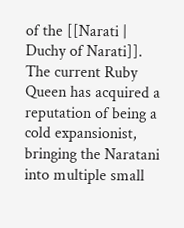of the [[Narati | Duchy of Narati]]. The current Ruby Queen has acquired a reputation of being a cold expansionist, bringing the Naratani into multiple small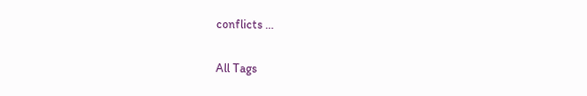conflicts …

All Tags